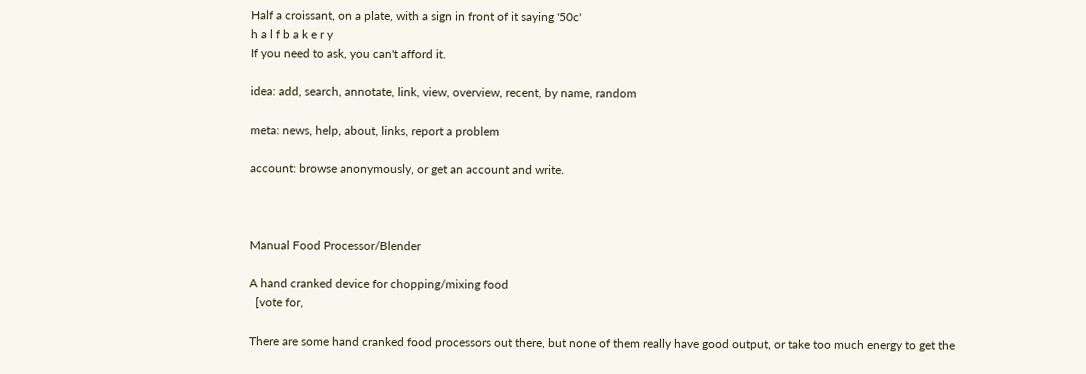Half a croissant, on a plate, with a sign in front of it saying '50c'
h a l f b a k e r y
If you need to ask, you can't afford it.

idea: add, search, annotate, link, view, overview, recent, by name, random

meta: news, help, about, links, report a problem

account: browse anonymously, or get an account and write.



Manual Food Processor/Blender

A hand cranked device for chopping/mixing food
  [vote for,

There are some hand cranked food processors out there, but none of them really have good output, or take too much energy to get the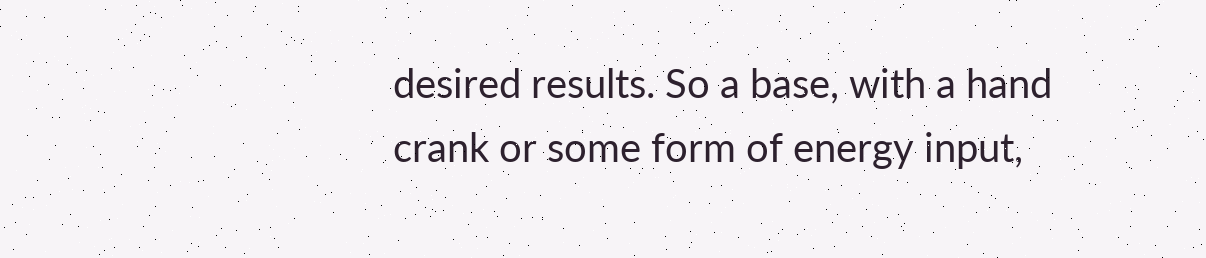desired results. So a base, with a hand crank or some form of energy input,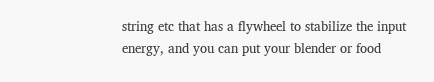string etc that has a flywheel to stabilize the input energy, and you can put your blender or food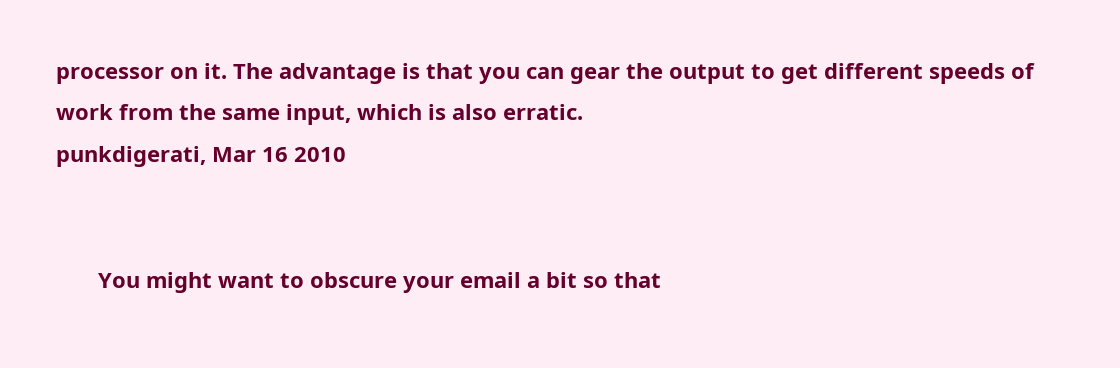processor on it. The advantage is that you can gear the output to get different speeds of work from the same input, which is also erratic.
punkdigerati, Mar 16 2010


       You might want to obscure your email a bit so that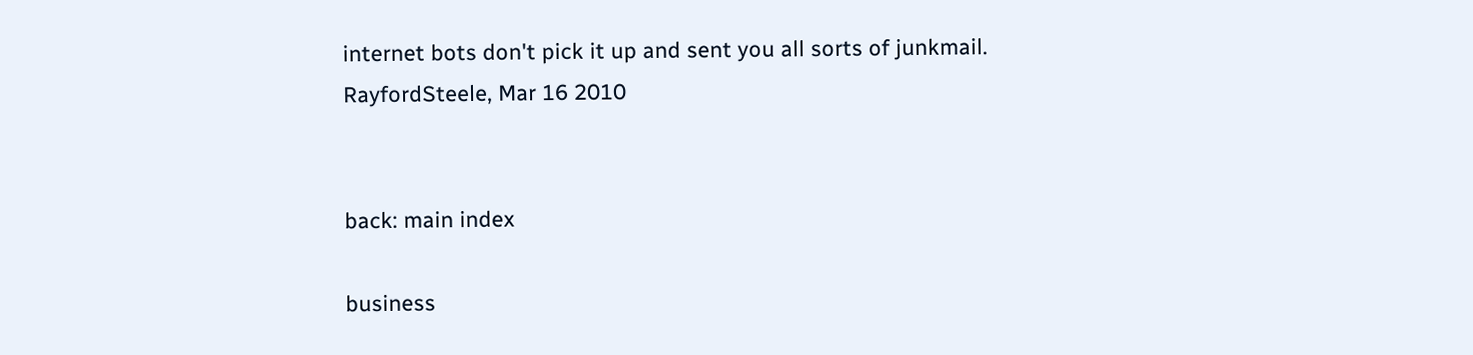internet bots don't pick it up and sent you all sorts of junkmail.
RayfordSteele, Mar 16 2010


back: main index

business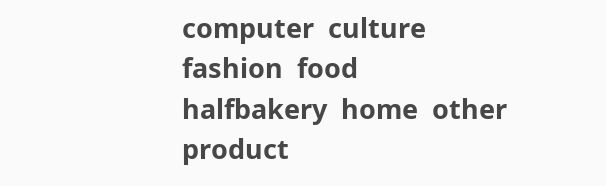computer  culture  fashion  food  halfbakery  home  other  product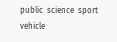public  science  sport  vehicle